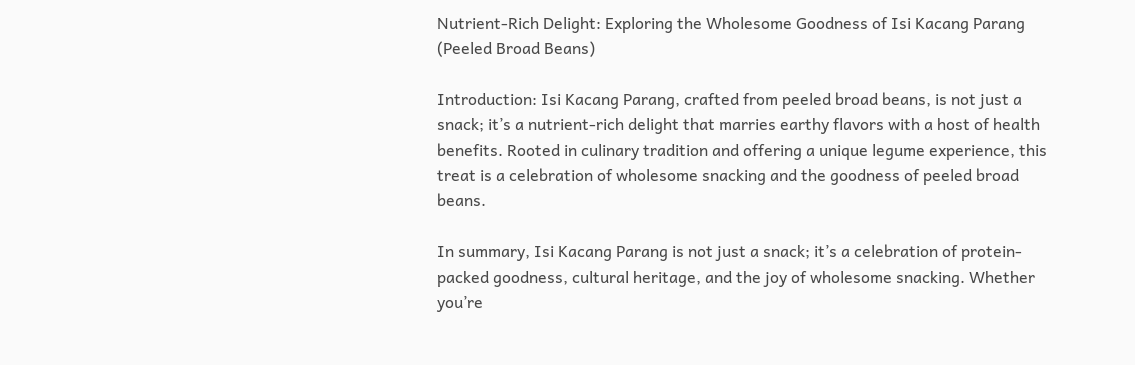Nutrient-Rich Delight: Exploring the Wholesome Goodness of Isi Kacang Parang (Peeled Broad Beans)

Introduction: Isi Kacang Parang, crafted from peeled broad beans, is not just a snack; it’s a nutrient-rich delight that marries earthy flavors with a host of health benefits. Rooted in culinary tradition and offering a unique legume experience, this treat is a celebration of wholesome snacking and the goodness of peeled broad beans.

In summary, Isi Kacang Parang is not just a snack; it’s a celebration of protein-packed goodness, cultural heritage, and the joy of wholesome snacking. Whether you’re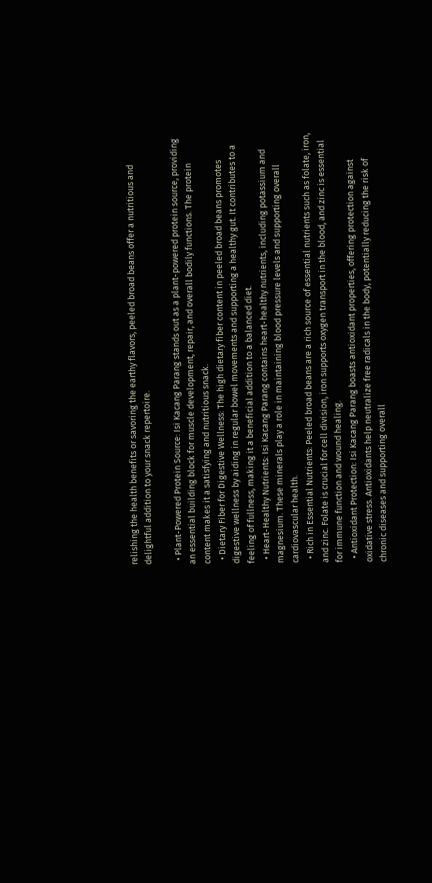relishing the health benefits or savoring the earthy flavors, peeled broad beans offer a nutritious and delightful addition to your snack repertoire.

  • Plant-Powered Protein Source: Isi Kacang Parang stands out as a plant-powered protein source, providing an essential building block for muscle development, repair, and overall bodily functions. The protein content makes it a satisfying and nutritious snack.
  • Dietary Fiber for Digestive Wellness: The high dietary fiber content in peeled broad beans promotes digestive wellness by aiding in regular bowel movements and supporting a healthy gut. It contributes to a feeling of fullness, making it a beneficial addition to a balanced diet.
  • Heart-Healthy Nutrients: Isi Kacang Parang contains heart-healthy nutrients, including potassium and magnesium. These minerals play a role in maintaining blood pressure levels and supporting overall cardiovascular health.
  • Rich in Essential Nutrients: Peeled broad beans are a rich source of essential nutrients such as folate, iron, and zinc. Folate is crucial for cell division, iron supports oxygen transport in the blood, and zinc is essential for immune function and wound healing.
  • Antioxidant Protection: Isi Kacang Parang boasts antioxidant properties, offering protection against oxidative stress. Antioxidants help neutralize free radicals in the body, potentially reducing the risk of chronic diseases and supporting overall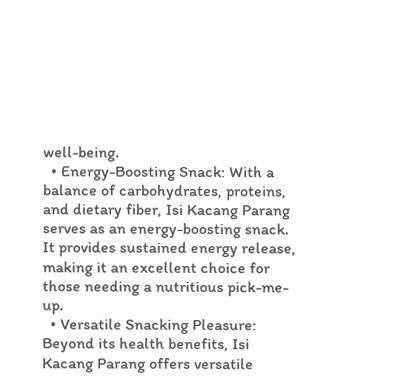well-being.
  • Energy-Boosting Snack: With a balance of carbohydrates, proteins, and dietary fiber, Isi Kacang Parang serves as an energy-boosting snack. It provides sustained energy release, making it an excellent choice for those needing a nutritious pick-me-up.
  • Versatile Snacking Pleasure: Beyond its health benefits, Isi Kacang Parang offers versatile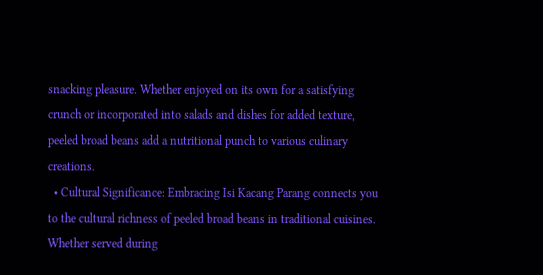snacking pleasure. Whether enjoyed on its own for a satisfying crunch or incorporated into salads and dishes for added texture, peeled broad beans add a nutritional punch to various culinary creations.
  • Cultural Significance: Embracing Isi Kacang Parang connects you to the cultural richness of peeled broad beans in traditional cuisines. Whether served during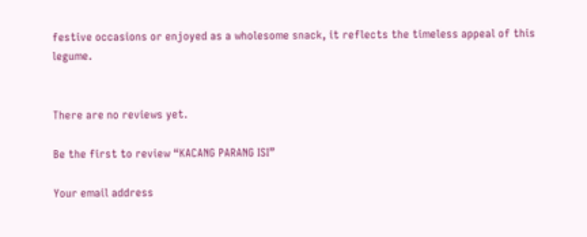festive occasions or enjoyed as a wholesome snack, it reflects the timeless appeal of this legume.


There are no reviews yet.

Be the first to review “KACANG PARANG ISI”

Your email address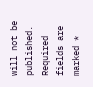will not be published. Required fields are marked *